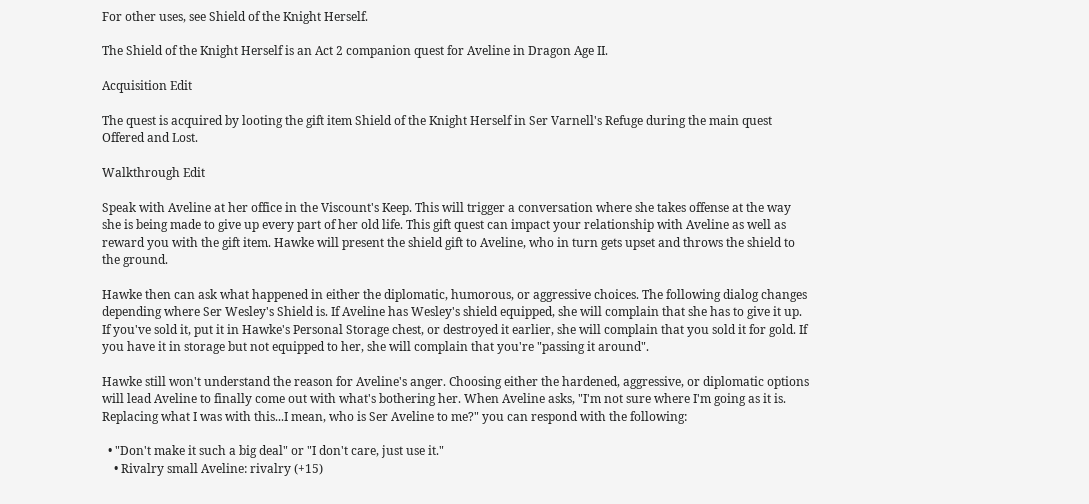For other uses, see Shield of the Knight Herself.

The Shield of the Knight Herself is an Act 2 companion quest for Aveline in Dragon Age II.

Acquisition Edit

The quest is acquired by looting the gift item Shield of the Knight Herself in Ser Varnell's Refuge during the main quest Offered and Lost.

Walkthrough Edit

Speak with Aveline at her office in the Viscount's Keep. This will trigger a conversation where she takes offense at the way she is being made to give up every part of her old life. This gift quest can impact your relationship with Aveline as well as reward you with the gift item. Hawke will present the shield gift to Aveline, who in turn gets upset and throws the shield to the ground.

Hawke then can ask what happened in either the diplomatic, humorous, or aggressive choices. The following dialog changes depending where Ser Wesley's Shield is. If Aveline has Wesley's shield equipped, she will complain that she has to give it up. If you've sold it, put it in Hawke's Personal Storage chest, or destroyed it earlier, she will complain that you sold it for gold. If you have it in storage but not equipped to her, she will complain that you're "passing it around".

Hawke still won't understand the reason for Aveline's anger. Choosing either the hardened, aggressive, or diplomatic options will lead Aveline to finally come out with what's bothering her. When Aveline asks, "I'm not sure where I'm going as it is. Replacing what I was with this...I mean, who is Ser Aveline to me?" you can respond with the following:

  • "Don't make it such a big deal" or "I don't care, just use it."
    • Rivalry small Aveline: rivalry (+15)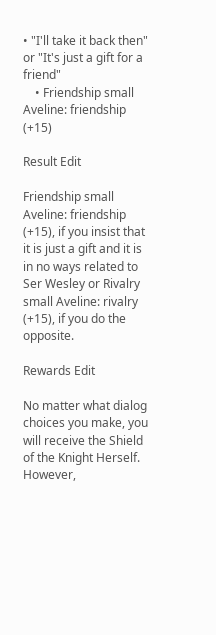• "I'll take it back then" or "It's just a gift for a friend"
    • Friendship small Aveline: friendship (+15)

Result Edit

Friendship small Aveline: friendship (+15), if you insist that it is just a gift and it is in no ways related to Ser Wesley or Rivalry small Aveline: rivalry (+15), if you do the opposite.

Rewards Edit

No matter what dialog choices you make, you will receive the Shield of the Knight Herself. However,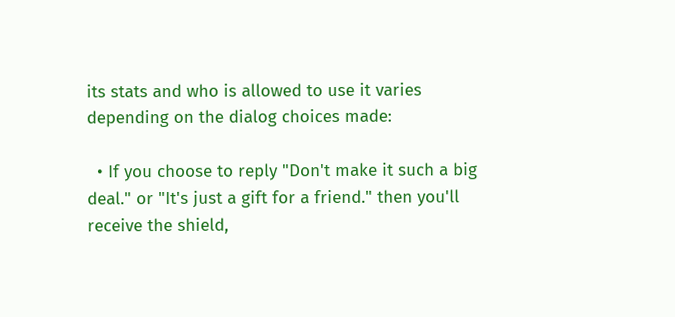its stats and who is allowed to use it varies depending on the dialog choices made:

  • If you choose to reply "Don't make it such a big deal." or "It's just a gift for a friend." then you'll receive the shield,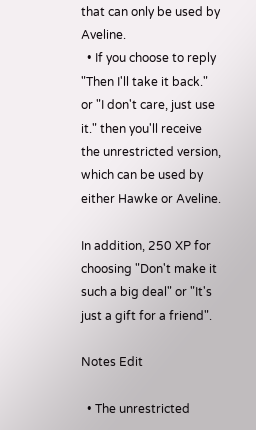that can only be used by Aveline.
  • If you choose to reply "Then I'll take it back." or "I don't care, just use it." then you'll receive the unrestricted version, which can be used by either Hawke or Aveline.

In addition, 250 XP for choosing "Don't make it such a big deal" or "It's just a gift for a friend".

Notes Edit

  • The unrestricted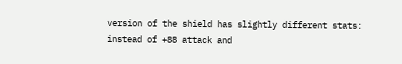version of the shield has slightly different stats: instead of +88 attack and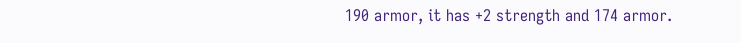190 armor, it has +2 strength and 174 armor.